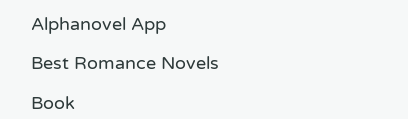Alphanovel App

Best Romance Novels

Book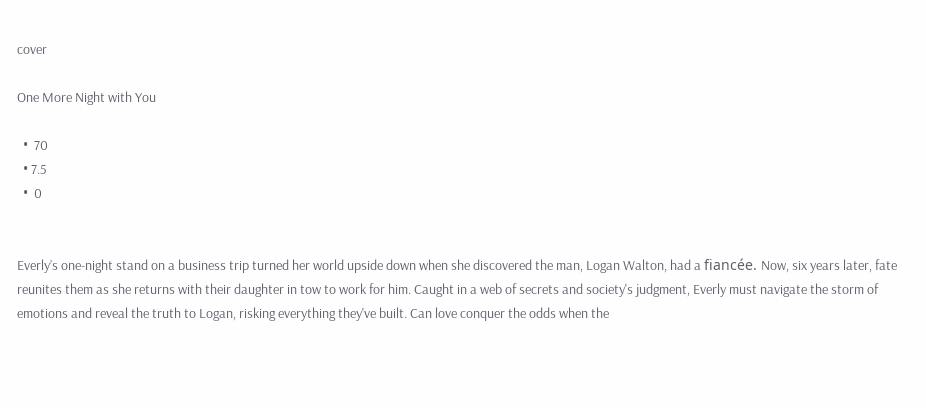cover

One More Night with You

  •  70
  • 7.5
  •  0


Everly’s one-night stand on a business trip turned her world upside down when she discovered the man, Logan Walton, had a fiancée. Now, six years later, fate reunites them as she returns with their daughter in tow to work for him. Caught in a web of secrets and society's judgment, Everly must navigate the storm of emotions and reveal the truth to Logan, risking everything they've built. Can love conquer the odds when the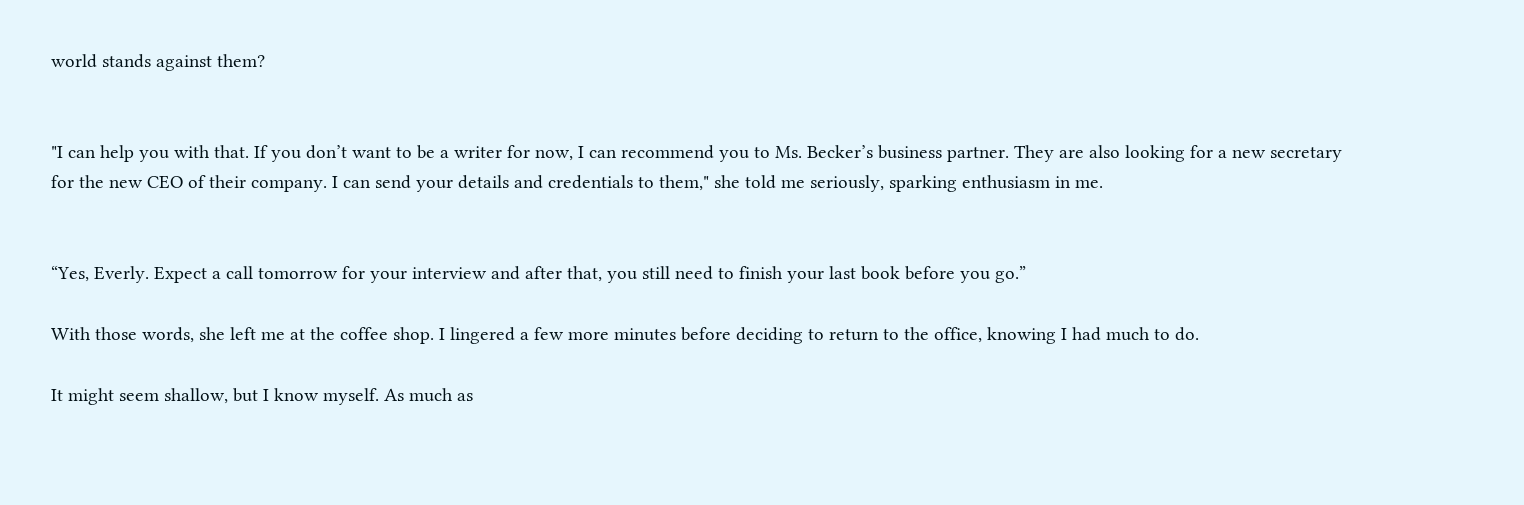world stands against them?


"I can help you with that. If you don’t want to be a writer for now, I can recommend you to Ms. Becker’s business partner. They are also looking for a new secretary for the new CEO of their company. I can send your details and credentials to them," she told me seriously, sparking enthusiasm in me.


“Yes, Everly. Expect a call tomorrow for your interview and after that, you still need to finish your last book before you go.”

With those words, she left me at the coffee shop. I lingered a few more minutes before deciding to return to the office, knowing I had much to do.

It might seem shallow, but I know myself. As much as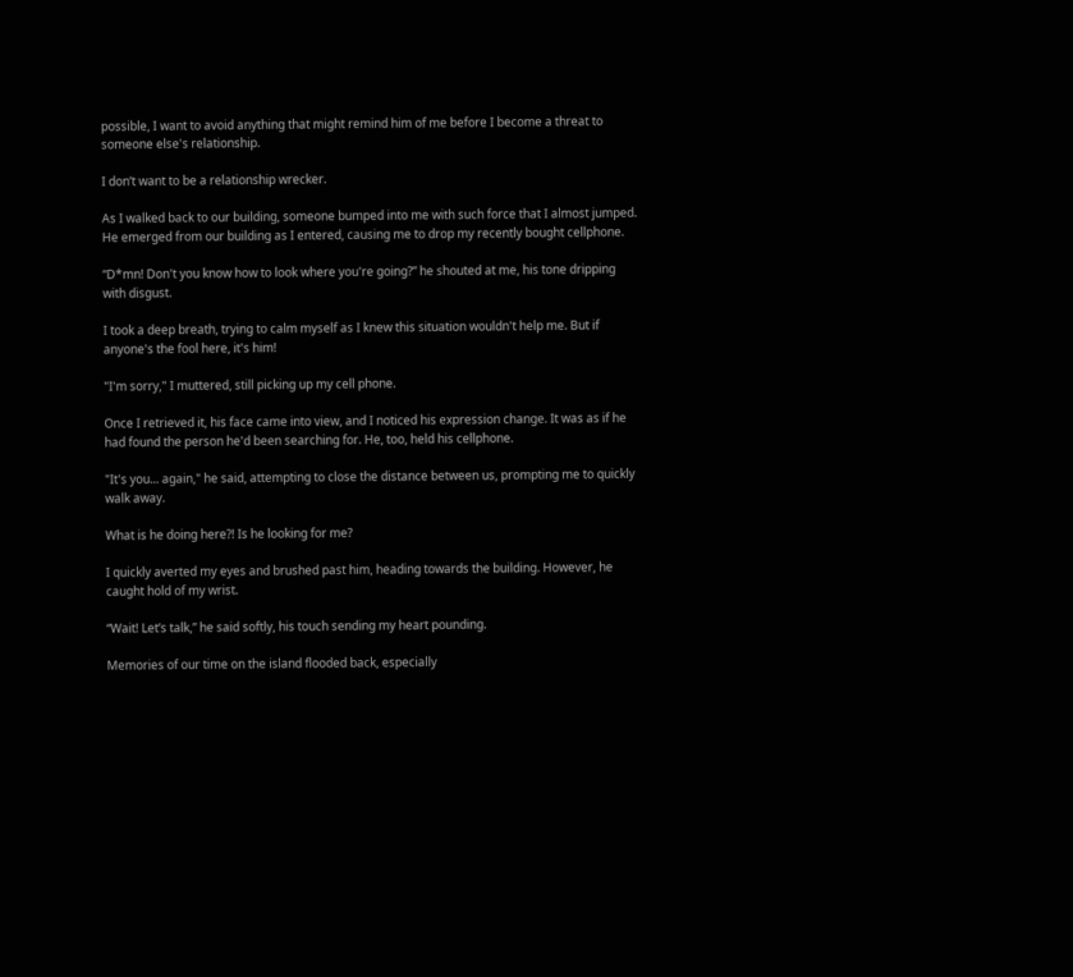possible, I want to avoid anything that might remind him of me before I become a threat to someone else's relationship.

I don’t want to be a relationship wrecker.

As I walked back to our building, someone bumped into me with such force that I almost jumped. He emerged from our building as I entered, causing me to drop my recently bought cellphone.

“D*mn! Don't you know how to look where you're going?” he shouted at me, his tone dripping with disgust.

I took a deep breath, trying to calm myself as I knew this situation wouldn't help me. But if anyone's the fool here, it's him!

"I'm sorry," I muttered, still picking up my cell phone.

Once I retrieved it, his face came into view, and I noticed his expression change. It was as if he had found the person he'd been searching for. He, too, held his cellphone.

"It's you... again," he said, attempting to close the distance between us, prompting me to quickly walk away.

What is he doing here?! Is he looking for me?

I quickly averted my eyes and brushed past him, heading towards the building. However, he caught hold of my wrist.

“Wait! Let’s talk,” he said softly, his touch sending my heart pounding.

Memories of our time on the island flooded back, especially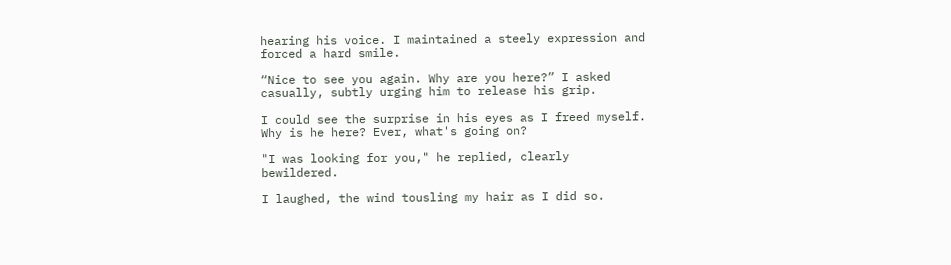hearing his voice. I maintained a steely expression and forced a hard smile.

“Nice to see you again. Why are you here?” I asked casually, subtly urging him to release his grip.

I could see the surprise in his eyes as I freed myself. Why is he here? Ever, what's going on?

"I was looking for you," he replied, clearly bewildered.

I laughed, the wind tousling my hair as I did so.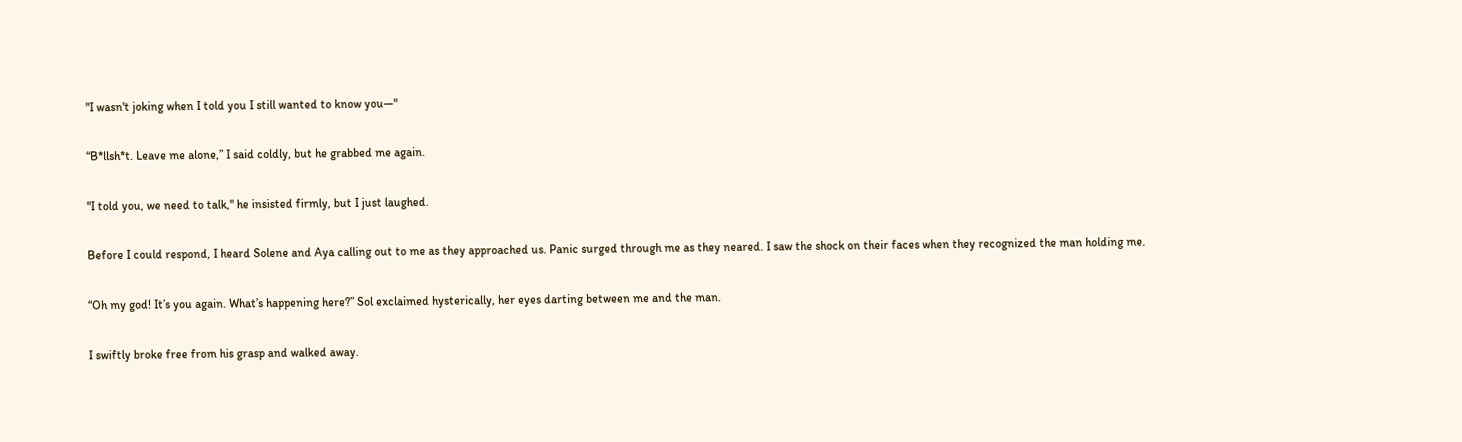"I wasn't joking when I told you I still wanted to know you—"

“B*llsh*t. Leave me alone,” I said coldly, but he grabbed me again.

"I told you, we need to talk," he insisted firmly, but I just laughed.

Before I could respond, I heard Solene and Aya calling out to me as they approached us. Panic surged through me as they neared. I saw the shock on their faces when they recognized the man holding me.

“Oh my god! It’s you again. What’s happening here?” Sol exclaimed hysterically, her eyes darting between me and the man.

I swiftly broke free from his grasp and walked away.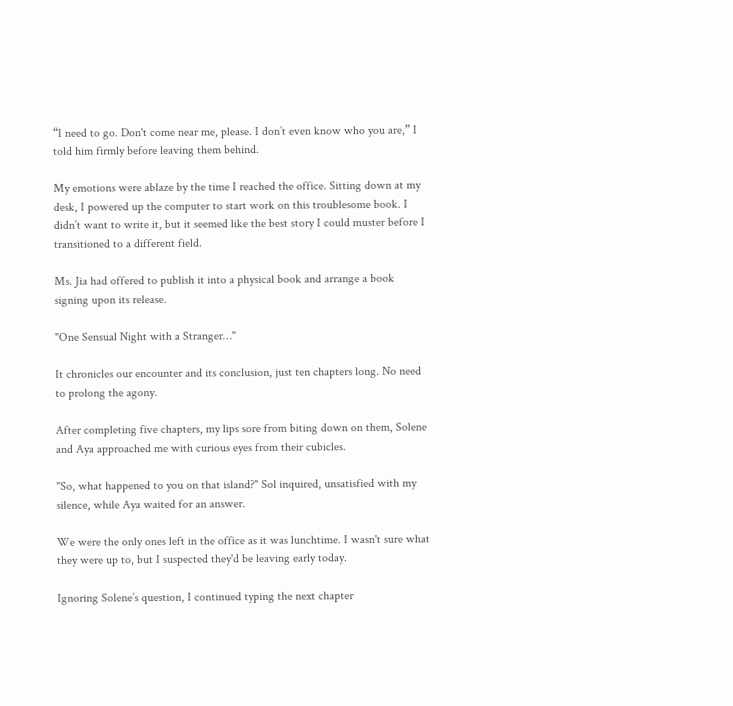“I need to go. Don't come near me, please. I don’t even know who you are,” I told him firmly before leaving them behind.

My emotions were ablaze by the time I reached the office. Sitting down at my desk, I powered up the computer to start work on this troublesome book. I didn’t want to write it, but it seemed like the best story I could muster before I transitioned to a different field.

Ms. Jia had offered to publish it into a physical book and arrange a book signing upon its release.

"One Sensual Night with a Stranger…"

It chronicles our encounter and its conclusion, just ten chapters long. No need to prolong the agony.

After completing five chapters, my lips sore from biting down on them, Solene and Aya approached me with curious eyes from their cubicles.

"So, what happened to you on that island?" Sol inquired, unsatisfied with my silence, while Aya waited for an answer.

We were the only ones left in the office as it was lunchtime. I wasn't sure what they were up to, but I suspected they'd be leaving early today.

Ignoring Solene’s question, I continued typing the next chapter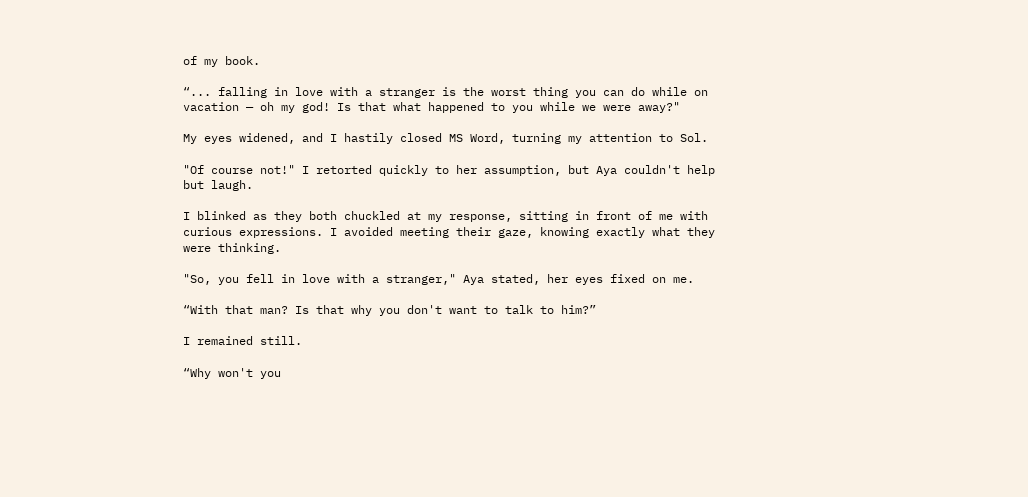of my book.

“... falling in love with a stranger is the worst thing you can do while on vacation — oh my god! Is that what happened to you while we were away?"

My eyes widened, and I hastily closed MS Word, turning my attention to Sol.

"Of course not!" I retorted quickly to her assumption, but Aya couldn't help but laugh.

I blinked as they both chuckled at my response, sitting in front of me with curious expressions. I avoided meeting their gaze, knowing exactly what they were thinking.

"So, you fell in love with a stranger," Aya stated, her eyes fixed on me.

“With that man? Is that why you don't want to talk to him?”

I remained still.

“Why won't you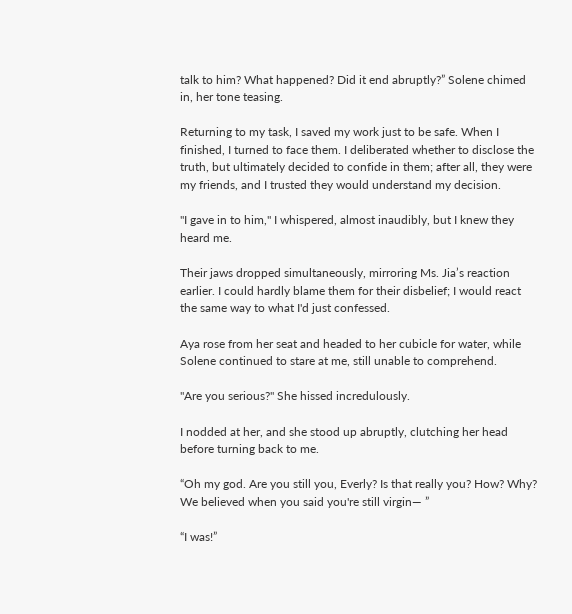talk to him? What happened? Did it end abruptly?” Solene chimed in, her tone teasing.

Returning to my task, I saved my work just to be safe. When I finished, I turned to face them. I deliberated whether to disclose the truth, but ultimately decided to confide in them; after all, they were my friends, and I trusted they would understand my decision.

"I gave in to him," I whispered, almost inaudibly, but I knew they heard me.

Their jaws dropped simultaneously, mirroring Ms. Jia’s reaction earlier. I could hardly blame them for their disbelief; I would react the same way to what I'd just confessed.

Aya rose from her seat and headed to her cubicle for water, while Solene continued to stare at me, still unable to comprehend.

"Are you serious?" She hissed incredulously.

I nodded at her, and she stood up abruptly, clutching her head before turning back to me.

“Oh my god. Are you still you, Everly? Is that really you? How? Why? We believed when you said you're still virgin— ”

“I was!”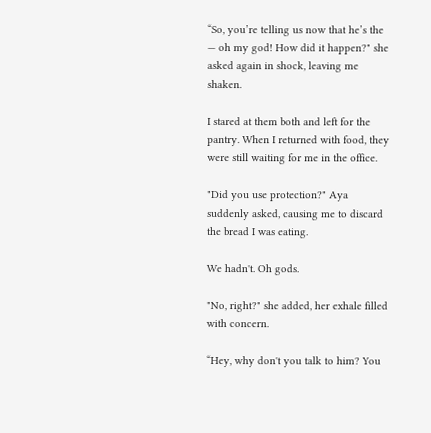“So, you’re telling us now that he’s the — oh my god! How did it happen?" she asked again in shock, leaving me shaken.

I stared at them both and left for the pantry. When I returned with food, they were still waiting for me in the office.

"Did you use protection?" Aya suddenly asked, causing me to discard the bread I was eating.

We hadn't. Oh gods.

"No, right?" she added, her exhale filled with concern.

“Hey, why don't you talk to him? You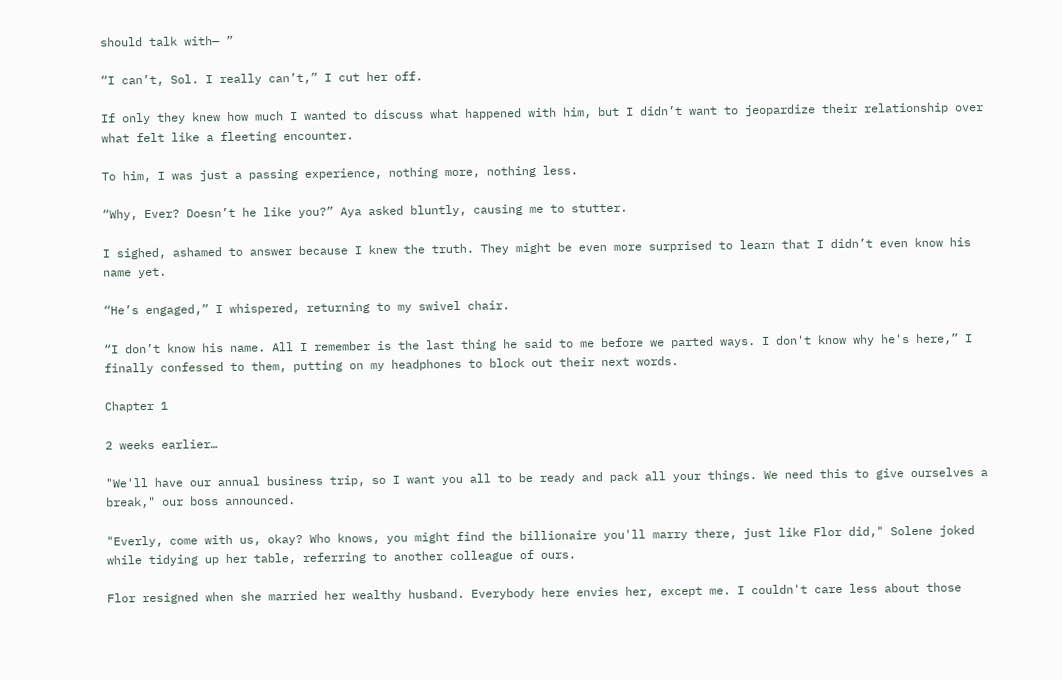should talk with— ”

“I can’t, Sol. I really can’t,” I cut her off.

If only they knew how much I wanted to discuss what happened with him, but I didn’t want to jeopardize their relationship over what felt like a fleeting encounter.

To him, I was just a passing experience, nothing more, nothing less.

“Why, Ever? Doesn’t he like you?” Aya asked bluntly, causing me to stutter.

I sighed, ashamed to answer because I knew the truth. They might be even more surprised to learn that I didn’t even know his name yet.

“He’s engaged,” I whispered, returning to my swivel chair.

“I don’t know his name. All I remember is the last thing he said to me before we parted ways. I don't know why he's here,” I finally confessed to them, putting on my headphones to block out their next words.

Chapter 1

2 weeks earlier…

"We'll have our annual business trip, so I want you all to be ready and pack all your things. We need this to give ourselves a break," our boss announced.

"Everly, come with us, okay? Who knows, you might find the billionaire you'll marry there, just like Flor did," Solene joked while tidying up her table, referring to another colleague of ours.

Flor resigned when she married her wealthy husband. Everybody here envies her, except me. I couldn't care less about those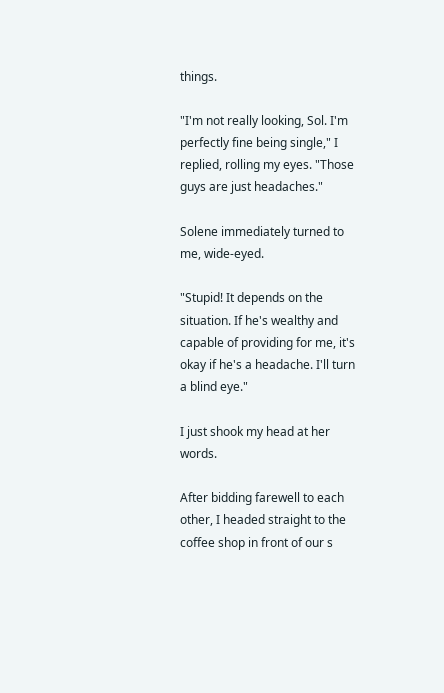things.

"I'm not really looking, Sol. I'm perfectly fine being single," I replied, rolling my eyes. "Those guys are just headaches."

Solene immediately turned to me, wide-eyed.

"Stupid! It depends on the situation. If he's wealthy and capable of providing for me, it's okay if he's a headache. I'll turn a blind eye."

I just shook my head at her words.

After bidding farewell to each other, I headed straight to the coffee shop in front of our s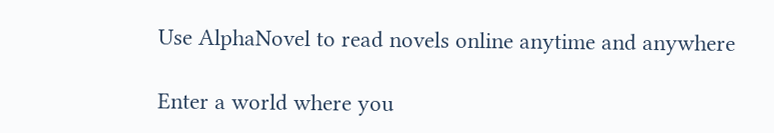Use AlphaNovel to read novels online anytime and anywhere

Enter a world where you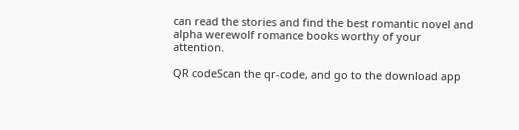can read the stories and find the best romantic novel and alpha werewolf romance books worthy of your attention.

QR codeScan the qr-code, and go to the download app